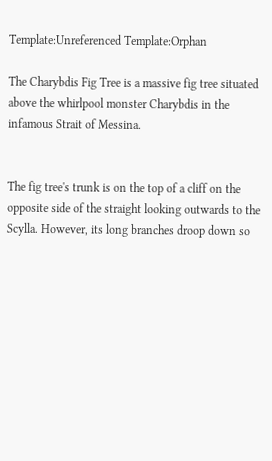Template:Unreferenced Template:Orphan

The Charybdis Fig Tree is a massive fig tree situated above the whirlpool monster Charybdis in the infamous Strait of Messina.


The fig tree's trunk is on the top of a cliff on the opposite side of the straight looking outwards to the Scylla. However, its long branches droop down so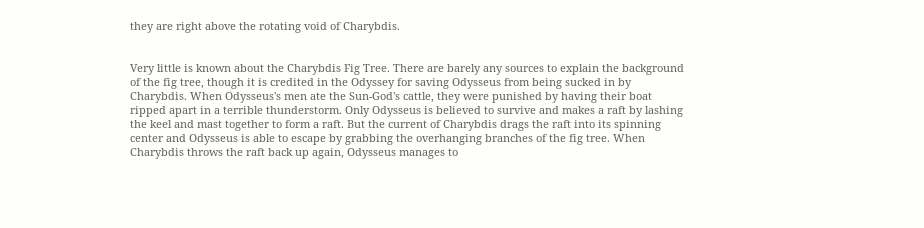they are right above the rotating void of Charybdis.


Very little is known about the Charybdis Fig Tree. There are barely any sources to explain the background of the fig tree, though it is credited in the Odyssey for saving Odysseus from being sucked in by Charybdis. When Odysseus's men ate the Sun-God's cattle, they were punished by having their boat ripped apart in a terrible thunderstorm. Only Odysseus is believed to survive and makes a raft by lashing the keel and mast together to form a raft. But the current of Charybdis drags the raft into its spinning center and Odysseus is able to escape by grabbing the overhanging branches of the fig tree. When Charybdis throws the raft back up again, Odysseus manages to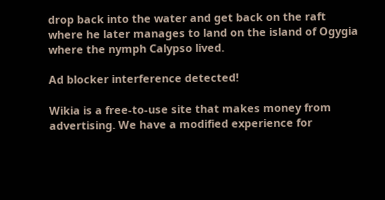drop back into the water and get back on the raft where he later manages to land on the island of Ogygia where the nymph Calypso lived.

Ad blocker interference detected!

Wikia is a free-to-use site that makes money from advertising. We have a modified experience for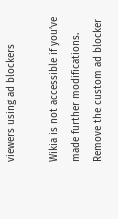viewers using ad blockers

Wikia is not accessible if you’ve made further modifications. Remove the custom ad blocker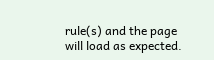rule(s) and the page will load as expected.